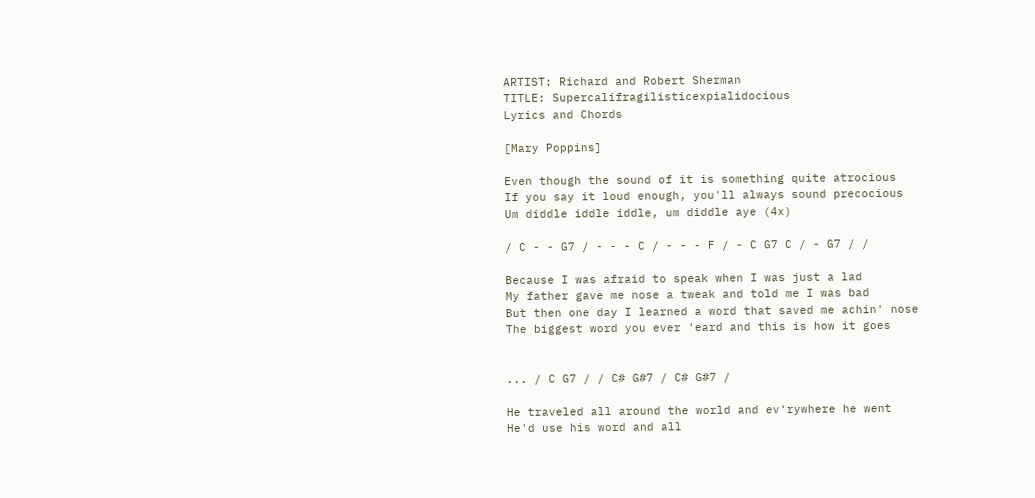ARTIST: Richard and Robert Sherman
TITLE: Supercalifragilisticexpialidocious
Lyrics and Chords

[Mary Poppins]

Even though the sound of it is something quite atrocious
If you say it loud enough, you'll always sound precocious
Um diddle iddle iddle, um diddle aye (4x)

/ C - - G7 / - - - C / - - - F / - C G7 C / - G7 / /

Because I was afraid to speak when I was just a lad
My father gave me nose a tweak and told me I was bad
But then one day I learned a word that saved me achin' nose
The biggest word you ever 'eard and this is how it goes


... / C G7 / / C# G#7 / C# G#7 /

He traveled all around the world and ev'rywhere he went
He'd use his word and all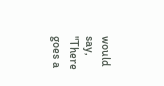would say, "There goes a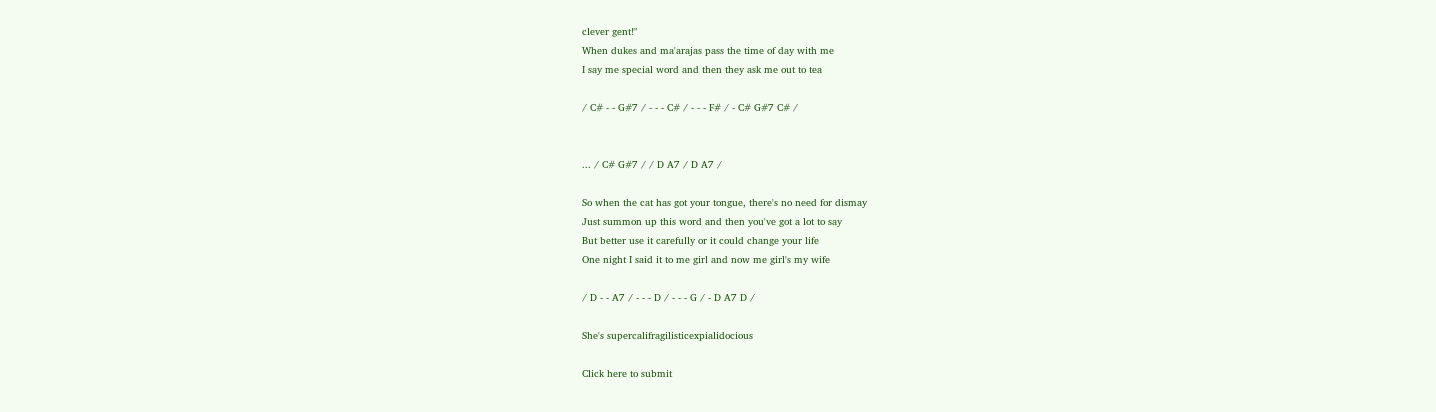clever gent!"
When dukes and ma'arajas pass the time of day with me
I say me special word and then they ask me out to tea

/ C# - - G#7 / - - - C# / - - - F# / - C# G#7 C# /


... / C# G#7 / / D A7 / D A7 /

So when the cat has got your tongue, there's no need for dismay
Just summon up this word and then you've got a lot to say
But better use it carefully or it could change your life
One night I said it to me girl and now me girl's my wife

/ D - - A7 / - - - D / - - - G / - D A7 D /

She's supercalifragilisticexpialidocious

Click here to submit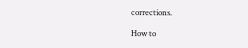corrections.

How to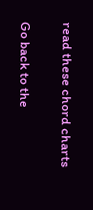read these chord charts

Go back to the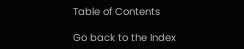Table of Contents

Go back to the Index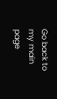Go back to my main page